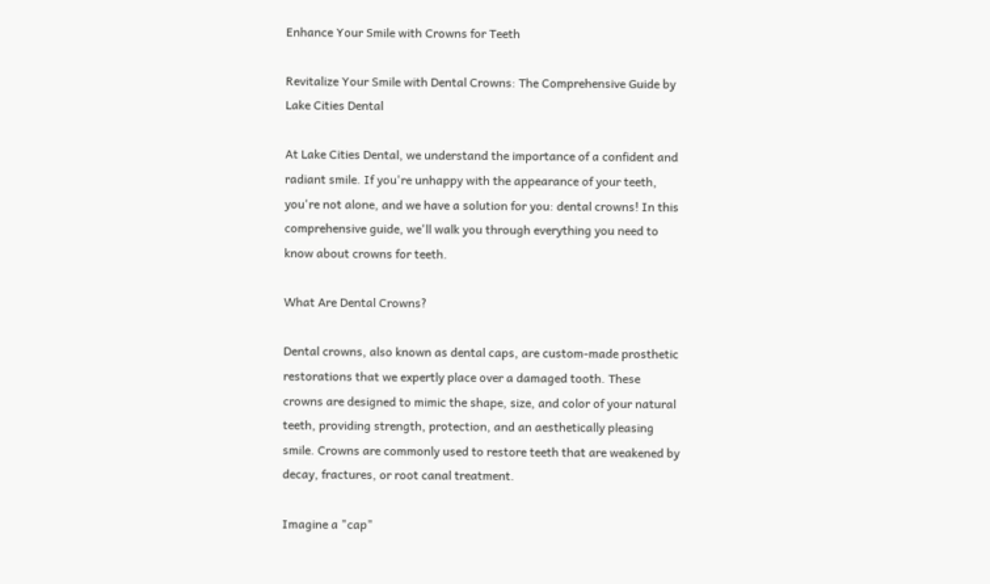Enhance Your Smile with Crowns for Teeth

Revitalize Your Smile with Dental Crowns: The Comprehensive Guide by Lake Cities Dental

At Lake Cities Dental, we understand the importance of a confident and radiant smile. If you're unhappy with the appearance of your teeth, you're not alone, and we have a solution for you: dental crowns! In this comprehensive guide, we'll walk you through everything you need to know about crowns for teeth.

What Are Dental Crowns?

Dental crowns, also known as dental caps, are custom-made prosthetic restorations that we expertly place over a damaged tooth. These crowns are designed to mimic the shape, size, and color of your natural teeth, providing strength, protection, and an aesthetically pleasing smile. Crowns are commonly used to restore teeth that are weakened by decay, fractures, or root canal treatment.

Imagine a "cap"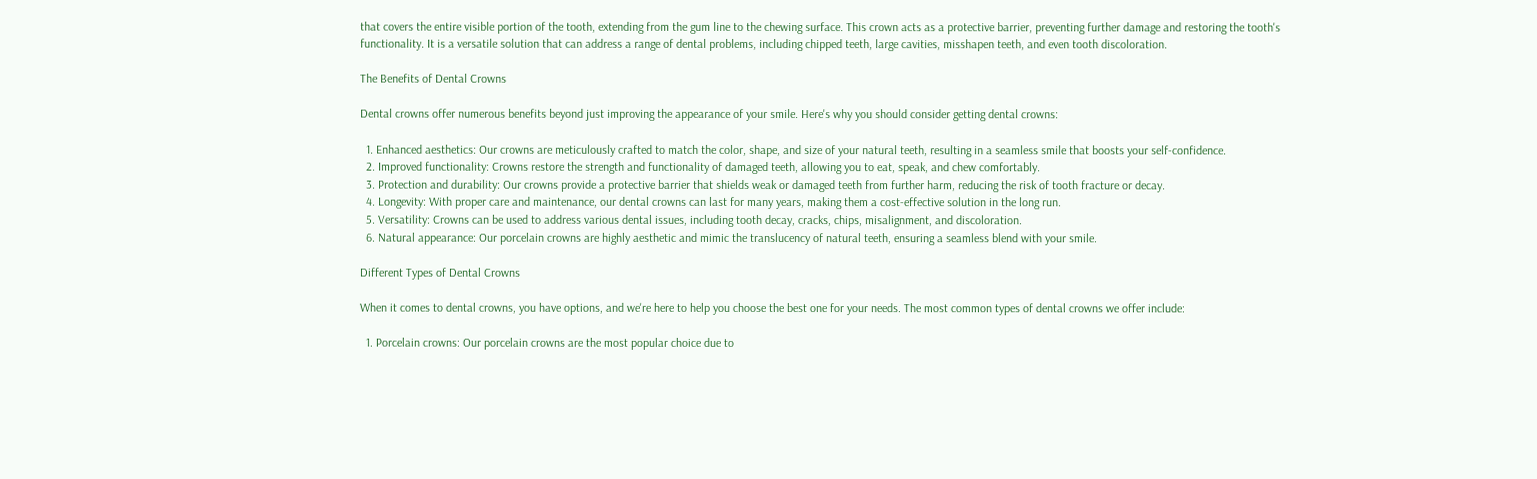that covers the entire visible portion of the tooth, extending from the gum line to the chewing surface. This crown acts as a protective barrier, preventing further damage and restoring the tooth's functionality. It is a versatile solution that can address a range of dental problems, including chipped teeth, large cavities, misshapen teeth, and even tooth discoloration.

The Benefits of Dental Crowns

Dental crowns offer numerous benefits beyond just improving the appearance of your smile. Here's why you should consider getting dental crowns:

  1. Enhanced aesthetics: Our crowns are meticulously crafted to match the color, shape, and size of your natural teeth, resulting in a seamless smile that boosts your self-confidence.
  2. Improved functionality: Crowns restore the strength and functionality of damaged teeth, allowing you to eat, speak, and chew comfortably.
  3. Protection and durability: Our crowns provide a protective barrier that shields weak or damaged teeth from further harm, reducing the risk of tooth fracture or decay.
  4. Longevity: With proper care and maintenance, our dental crowns can last for many years, making them a cost-effective solution in the long run.
  5. Versatility: Crowns can be used to address various dental issues, including tooth decay, cracks, chips, misalignment, and discoloration.
  6. Natural appearance: Our porcelain crowns are highly aesthetic and mimic the translucency of natural teeth, ensuring a seamless blend with your smile.

Different Types of Dental Crowns

When it comes to dental crowns, you have options, and we're here to help you choose the best one for your needs. The most common types of dental crowns we offer include:

  1. Porcelain crowns: Our porcelain crowns are the most popular choice due to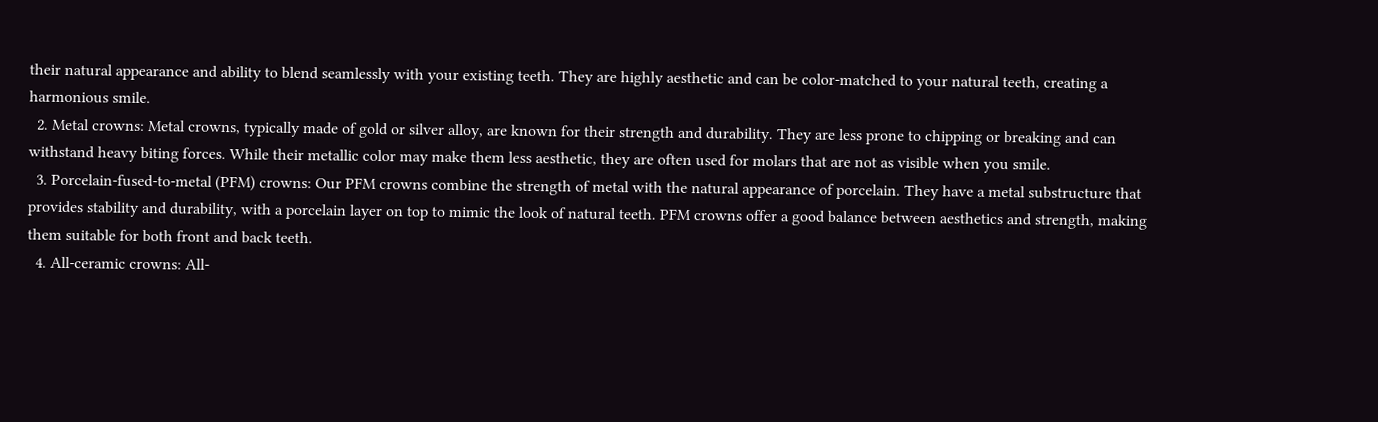their natural appearance and ability to blend seamlessly with your existing teeth. They are highly aesthetic and can be color-matched to your natural teeth, creating a harmonious smile.
  2. Metal crowns: Metal crowns, typically made of gold or silver alloy, are known for their strength and durability. They are less prone to chipping or breaking and can withstand heavy biting forces. While their metallic color may make them less aesthetic, they are often used for molars that are not as visible when you smile.
  3. Porcelain-fused-to-metal (PFM) crowns: Our PFM crowns combine the strength of metal with the natural appearance of porcelain. They have a metal substructure that provides stability and durability, with a porcelain layer on top to mimic the look of natural teeth. PFM crowns offer a good balance between aesthetics and strength, making them suitable for both front and back teeth.
  4. All-ceramic crowns: All-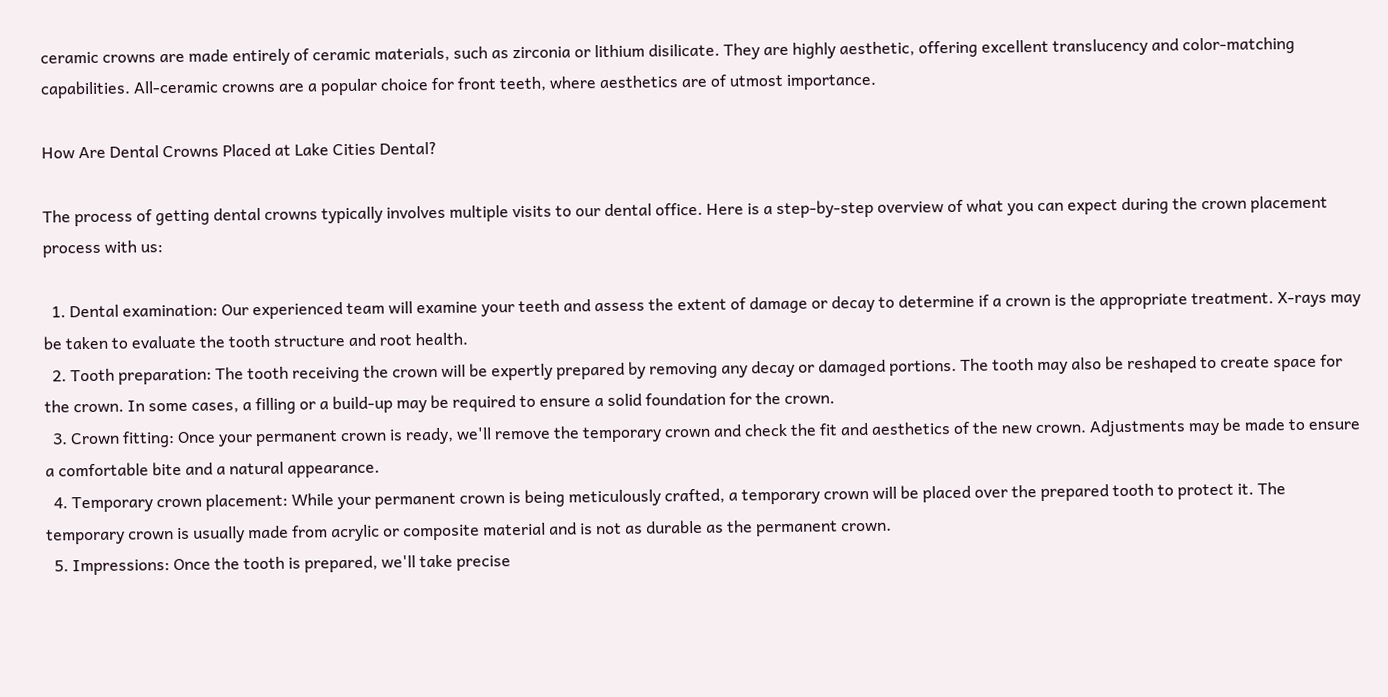ceramic crowns are made entirely of ceramic materials, such as zirconia or lithium disilicate. They are highly aesthetic, offering excellent translucency and color-matching capabilities. All-ceramic crowns are a popular choice for front teeth, where aesthetics are of utmost importance.

How Are Dental Crowns Placed at Lake Cities Dental?

The process of getting dental crowns typically involves multiple visits to our dental office. Here is a step-by-step overview of what you can expect during the crown placement process with us:

  1. Dental examination: Our experienced team will examine your teeth and assess the extent of damage or decay to determine if a crown is the appropriate treatment. X-rays may be taken to evaluate the tooth structure and root health.
  2. Tooth preparation: The tooth receiving the crown will be expertly prepared by removing any decay or damaged portions. The tooth may also be reshaped to create space for the crown. In some cases, a filling or a build-up may be required to ensure a solid foundation for the crown.
  3. Crown fitting: Once your permanent crown is ready, we'll remove the temporary crown and check the fit and aesthetics of the new crown. Adjustments may be made to ensure a comfortable bite and a natural appearance.
  4. Temporary crown placement: While your permanent crown is being meticulously crafted, a temporary crown will be placed over the prepared tooth to protect it. The temporary crown is usually made from acrylic or composite material and is not as durable as the permanent crown.
  5. Impressions: Once the tooth is prepared, we'll take precise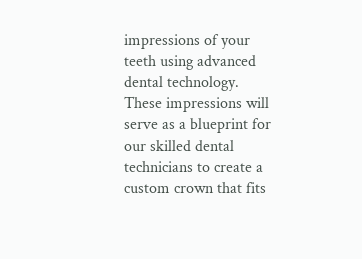impressions of your teeth using advanced dental technology. These impressions will serve as a blueprint for our skilled dental technicians to create a custom crown that fits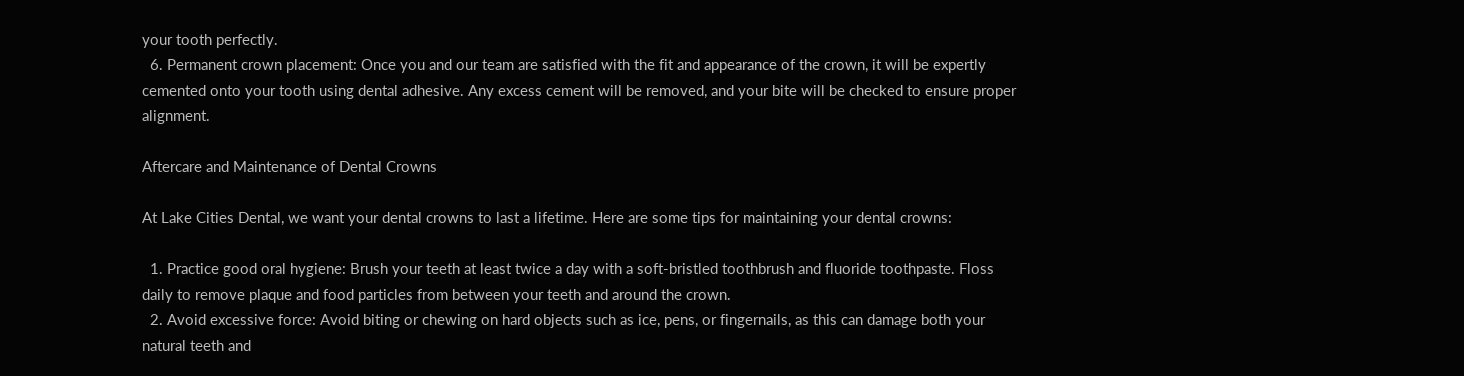your tooth perfectly.
  6. Permanent crown placement: Once you and our team are satisfied with the fit and appearance of the crown, it will be expertly cemented onto your tooth using dental adhesive. Any excess cement will be removed, and your bite will be checked to ensure proper alignment.

Aftercare and Maintenance of Dental Crowns

At Lake Cities Dental, we want your dental crowns to last a lifetime. Here are some tips for maintaining your dental crowns:

  1. Practice good oral hygiene: Brush your teeth at least twice a day with a soft-bristled toothbrush and fluoride toothpaste. Floss daily to remove plaque and food particles from between your teeth and around the crown.
  2. Avoid excessive force: Avoid biting or chewing on hard objects such as ice, pens, or fingernails, as this can damage both your natural teeth and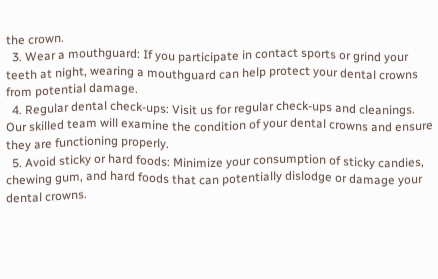the crown.
  3. Wear a mouthguard: If you participate in contact sports or grind your teeth at night, wearing a mouthguard can help protect your dental crowns from potential damage.
  4. Regular dental check-ups: Visit us for regular check-ups and cleanings. Our skilled team will examine the condition of your dental crowns and ensure they are functioning properly.
  5. Avoid sticky or hard foods: Minimize your consumption of sticky candies, chewing gum, and hard foods that can potentially dislodge or damage your dental crowns.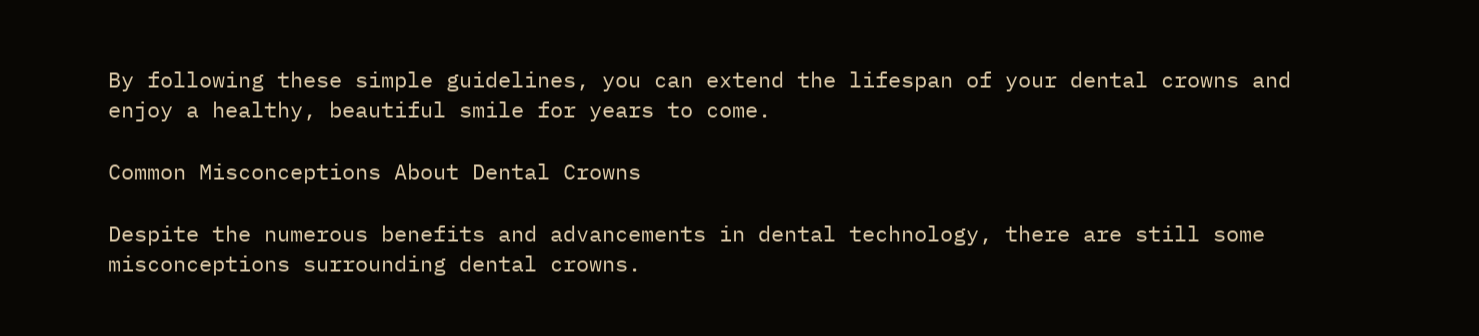By following these simple guidelines, you can extend the lifespan of your dental crowns and enjoy a healthy, beautiful smile for years to come.

Common Misconceptions About Dental Crowns

Despite the numerous benefits and advancements in dental technology, there are still some misconceptions surrounding dental crowns.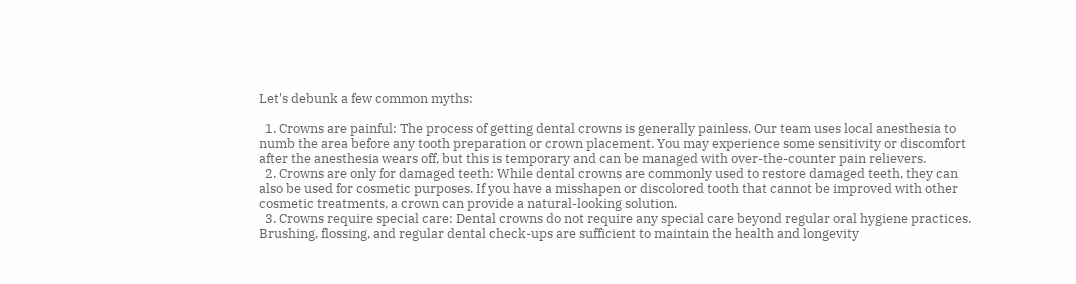Let's debunk a few common myths:

  1. Crowns are painful: The process of getting dental crowns is generally painless. Our team uses local anesthesia to numb the area before any tooth preparation or crown placement. You may experience some sensitivity or discomfort after the anesthesia wears off, but this is temporary and can be managed with over-the-counter pain relievers.
  2. Crowns are only for damaged teeth: While dental crowns are commonly used to restore damaged teeth, they can also be used for cosmetic purposes. If you have a misshapen or discolored tooth that cannot be improved with other cosmetic treatments, a crown can provide a natural-looking solution.
  3. Crowns require special care: Dental crowns do not require any special care beyond regular oral hygiene practices. Brushing, flossing, and regular dental check-ups are sufficient to maintain the health and longevity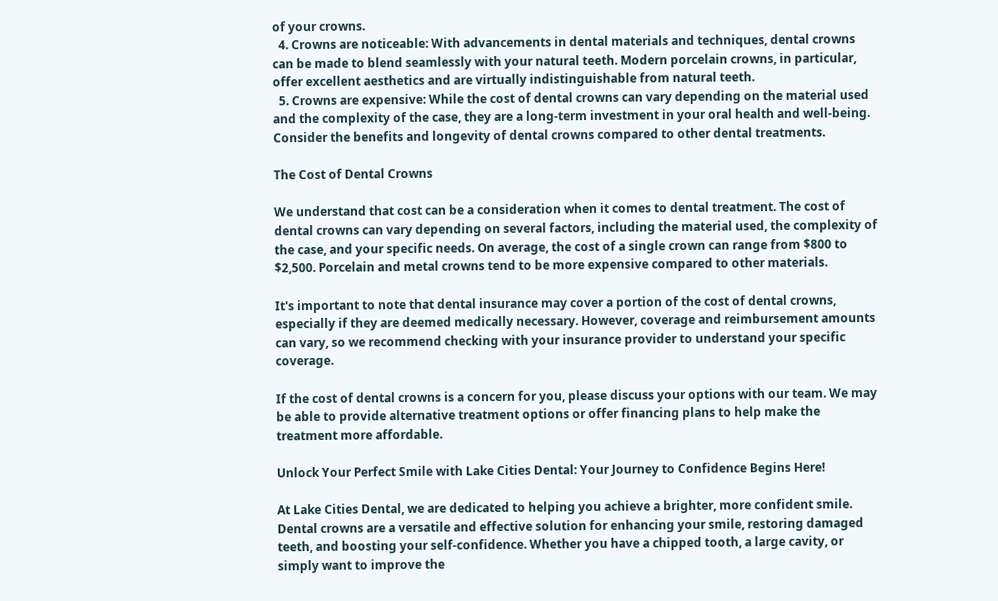of your crowns.
  4. Crowns are noticeable: With advancements in dental materials and techniques, dental crowns can be made to blend seamlessly with your natural teeth. Modern porcelain crowns, in particular, offer excellent aesthetics and are virtually indistinguishable from natural teeth.
  5. Crowns are expensive: While the cost of dental crowns can vary depending on the material used and the complexity of the case, they are a long-term investment in your oral health and well-being. Consider the benefits and longevity of dental crowns compared to other dental treatments.

The Cost of Dental Crowns

We understand that cost can be a consideration when it comes to dental treatment. The cost of dental crowns can vary depending on several factors, including the material used, the complexity of the case, and your specific needs. On average, the cost of a single crown can range from $800 to $2,500. Porcelain and metal crowns tend to be more expensive compared to other materials.

It's important to note that dental insurance may cover a portion of the cost of dental crowns, especially if they are deemed medically necessary. However, coverage and reimbursement amounts can vary, so we recommend checking with your insurance provider to understand your specific coverage.

If the cost of dental crowns is a concern for you, please discuss your options with our team. We may be able to provide alternative treatment options or offer financing plans to help make the treatment more affordable.

Unlock Your Perfect Smile with Lake Cities Dental: Your Journey to Confidence Begins Here!

At Lake Cities Dental, we are dedicated to helping you achieve a brighter, more confident smile. Dental crowns are a versatile and effective solution for enhancing your smile, restoring damaged teeth, and boosting your self-confidence. Whether you have a chipped tooth, a large cavity, or simply want to improve the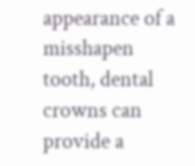appearance of a misshapen tooth, dental crowns can provide a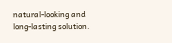natural-looking and long-lasting solution.